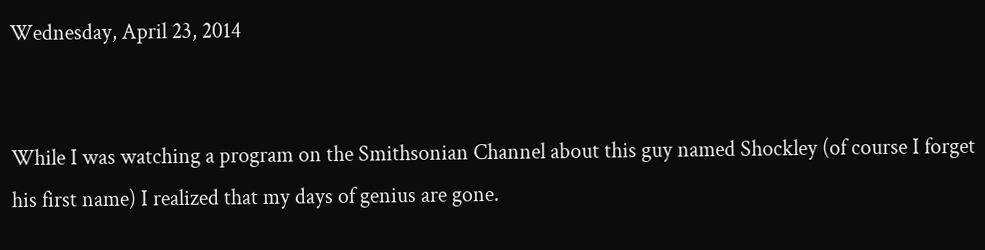Wednesday, April 23, 2014


While I was watching a program on the Smithsonian Channel about this guy named Shockley (of course I forget his first name) I realized that my days of genius are gone.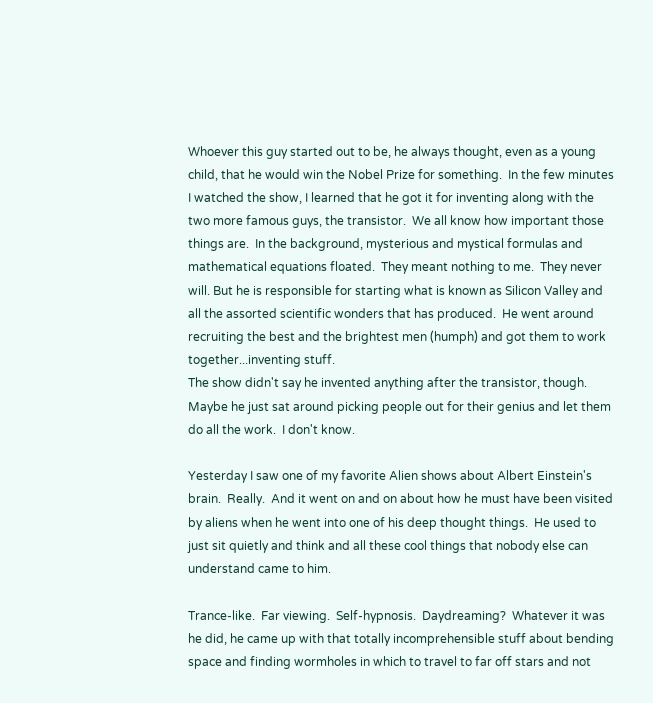Whoever this guy started out to be, he always thought, even as a young child, that he would win the Nobel Prize for something.  In the few minutes I watched the show, I learned that he got it for inventing along with the two more famous guys, the transistor.  We all know how important those things are.  In the background, mysterious and mystical formulas and mathematical equations floated.  They meant nothing to me.  They never will. But he is responsible for starting what is known as Silicon Valley and all the assorted scientific wonders that has produced.  He went around recruiting the best and the brightest men (humph) and got them to work together...inventing stuff.
The show didn't say he invented anything after the transistor, though. Maybe he just sat around picking people out for their genius and let them do all the work.  I don't know.

Yesterday I saw one of my favorite Alien shows about Albert Einstein's brain.  Really.  And it went on and on about how he must have been visited by aliens when he went into one of his deep thought things.  He used to just sit quietly and think and all these cool things that nobody else can understand came to him.

Trance-like.  Far viewing.  Self-hypnosis.  Daydreaming?  Whatever it was he did, he came up with that totally incomprehensible stuff about bending space and finding wormholes in which to travel to far off stars and not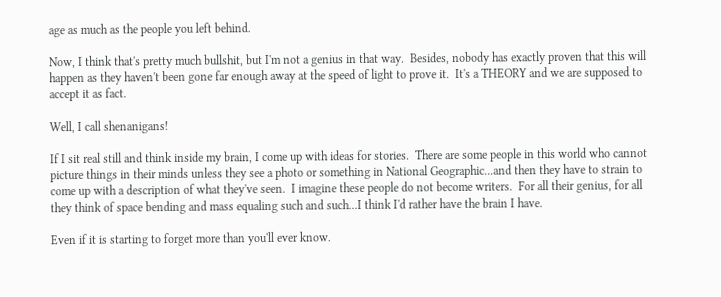age as much as the people you left behind.

Now, I think that's pretty much bullshit, but I'm not a genius in that way.  Besides, nobody has exactly proven that this will happen as they haven't been gone far enough away at the speed of light to prove it.  It's a THEORY and we are supposed to accept it as fact.

Well, I call shenanigans!

If I sit real still and think inside my brain, I come up with ideas for stories.  There are some people in this world who cannot picture things in their minds unless they see a photo or something in National Geographic...and then they have to strain to come up with a description of what they've seen.  I imagine these people do not become writers.  For all their genius, for all they think of space bending and mass equaling such and such...I think I'd rather have the brain I have.

Even if it is starting to forget more than you'll ever know.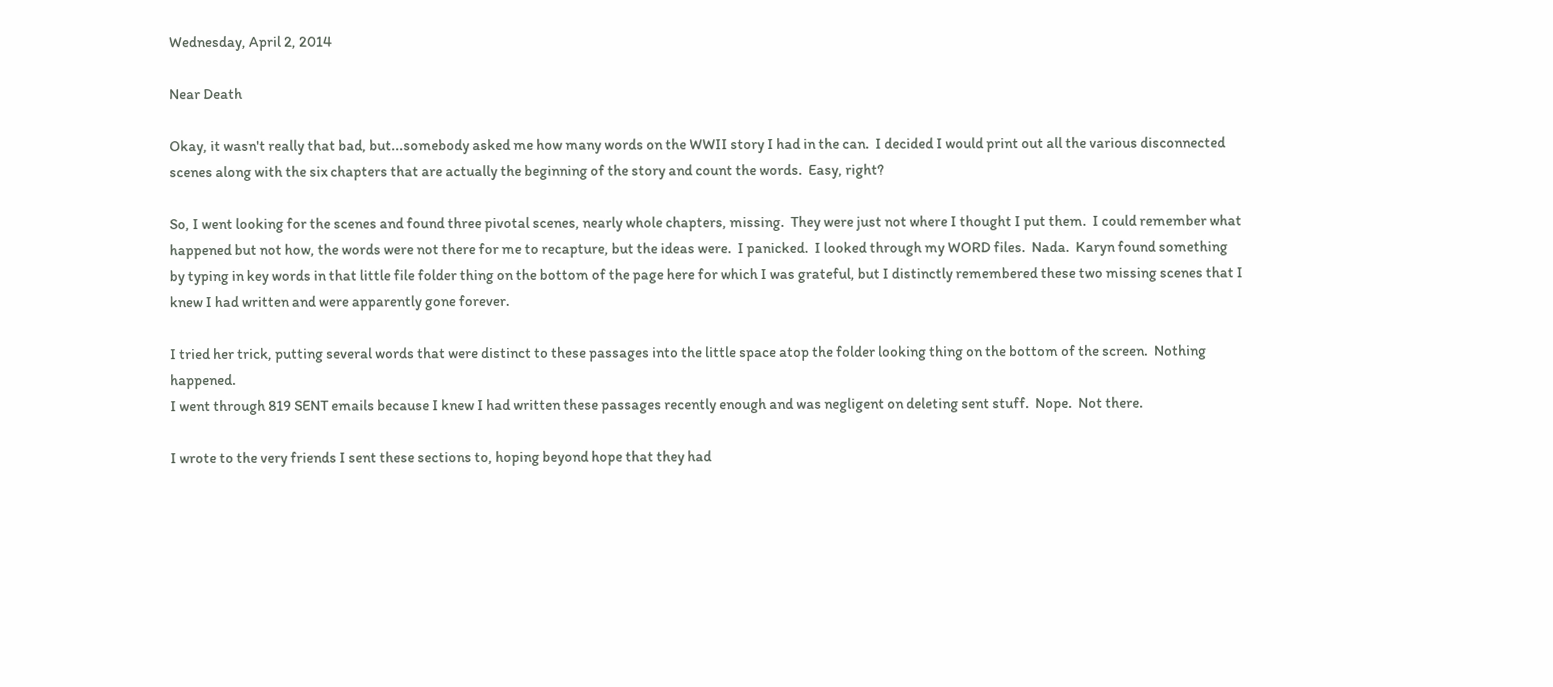Wednesday, April 2, 2014

Near Death

Okay, it wasn't really that bad, but...somebody asked me how many words on the WWII story I had in the can.  I decided I would print out all the various disconnected scenes along with the six chapters that are actually the beginning of the story and count the words.  Easy, right?

So, I went looking for the scenes and found three pivotal scenes, nearly whole chapters, missing.  They were just not where I thought I put them.  I could remember what happened but not how, the words were not there for me to recapture, but the ideas were.  I panicked.  I looked through my WORD files.  Nada.  Karyn found something by typing in key words in that little file folder thing on the bottom of the page here for which I was grateful, but I distinctly remembered these two missing scenes that I knew I had written and were apparently gone forever.

I tried her trick, putting several words that were distinct to these passages into the little space atop the folder looking thing on the bottom of the screen.  Nothing happened.
I went through 819 SENT emails because I knew I had written these passages recently enough and was negligent on deleting sent stuff.  Nope.  Not there.

I wrote to the very friends I sent these sections to, hoping beyond hope that they had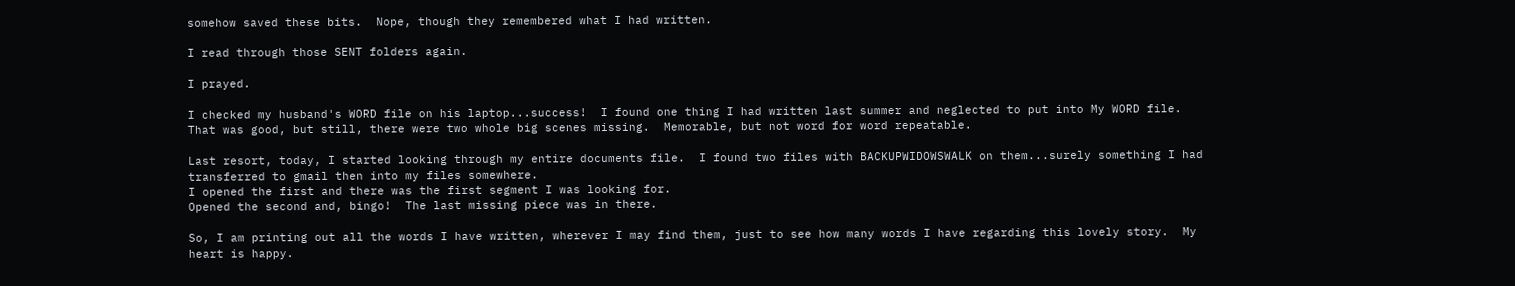somehow saved these bits.  Nope, though they remembered what I had written.

I read through those SENT folders again.

I prayed.

I checked my husband's WORD file on his laptop...success!  I found one thing I had written last summer and neglected to put into My WORD file.  That was good, but still, there were two whole big scenes missing.  Memorable, but not word for word repeatable.

Last resort, today, I started looking through my entire documents file.  I found two files with BACKUPWIDOWSWALK on them...surely something I had transferred to gmail then into my files somewhere.
I opened the first and there was the first segment I was looking for.
Opened the second and, bingo!  The last missing piece was in there.

So, I am printing out all the words I have written, wherever I may find them, just to see how many words I have regarding this lovely story.  My heart is happy.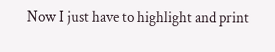Now I just have to highlight and print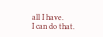all I have.
I can do that.